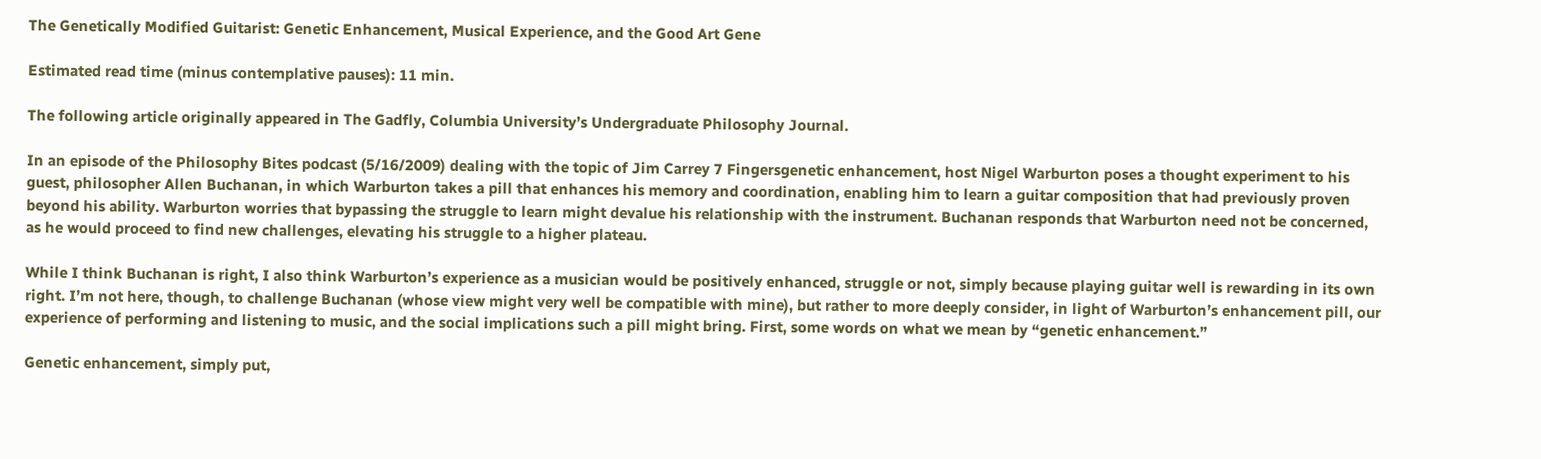The Genetically Modified Guitarist: Genetic Enhancement, Musical Experience, and the Good Art Gene

Estimated read time (minus contemplative pauses): 11 min.

The following article originally appeared in The Gadfly, Columbia University’s Undergraduate Philosophy Journal.

In an episode of the Philosophy Bites podcast (5/16/2009) dealing with the topic of Jim Carrey 7 Fingersgenetic enhancement, host Nigel Warburton poses a thought experiment to his guest, philosopher Allen Buchanan, in which Warburton takes a pill that enhances his memory and coordination, enabling him to learn a guitar composition that had previously proven beyond his ability. Warburton worries that bypassing the struggle to learn might devalue his relationship with the instrument. Buchanan responds that Warburton need not be concerned, as he would proceed to find new challenges, elevating his struggle to a higher plateau.

While I think Buchanan is right, I also think Warburton’s experience as a musician would be positively enhanced, struggle or not, simply because playing guitar well is rewarding in its own right. I’m not here, though, to challenge Buchanan (whose view might very well be compatible with mine), but rather to more deeply consider, in light of Warburton’s enhancement pill, our experience of performing and listening to music, and the social implications such a pill might bring. First, some words on what we mean by “genetic enhancement.”

Genetic enhancement, simply put,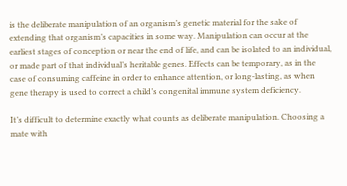is the deliberate manipulation of an organism’s genetic material for the sake of extending that organism’s capacities in some way. Manipulation can occur at the earliest stages of conception or near the end of life, and can be isolated to an individual, or made part of that individual’s heritable genes. Effects can be temporary, as in the case of consuming caffeine in order to enhance attention, or long-lasting, as when gene therapy is used to correct a child’s congenital immune system deficiency.

It’s difficult to determine exactly what counts as deliberate manipulation. Choosing a mate with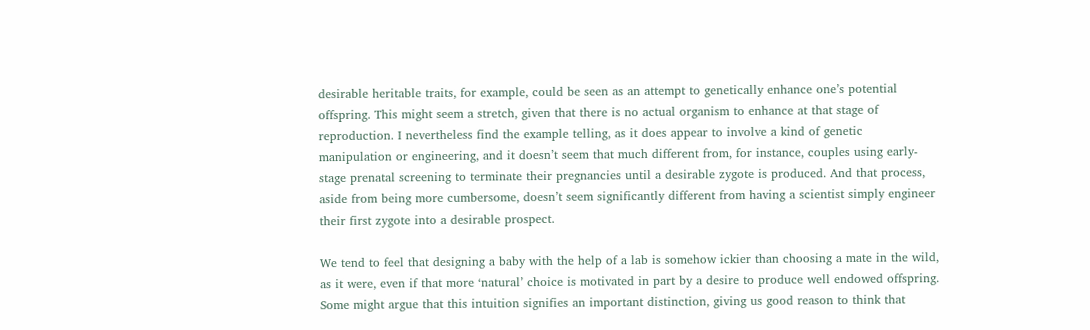desirable heritable traits, for example, could be seen as an attempt to genetically enhance one’s potential offspring. This might seem a stretch, given that there is no actual organism to enhance at that stage of reproduction. I nevertheless find the example telling, as it does appear to involve a kind of genetic manipulation or engineering, and it doesn’t seem that much different from, for instance, couples using early-stage prenatal screening to terminate their pregnancies until a desirable zygote is produced. And that process, aside from being more cumbersome, doesn’t seem significantly different from having a scientist simply engineer their first zygote into a desirable prospect.

We tend to feel that designing a baby with the help of a lab is somehow ickier than choosing a mate in the wild, as it were, even if that more ‘natural’ choice is motivated in part by a desire to produce well endowed offspring. Some might argue that this intuition signifies an important distinction, giving us good reason to think that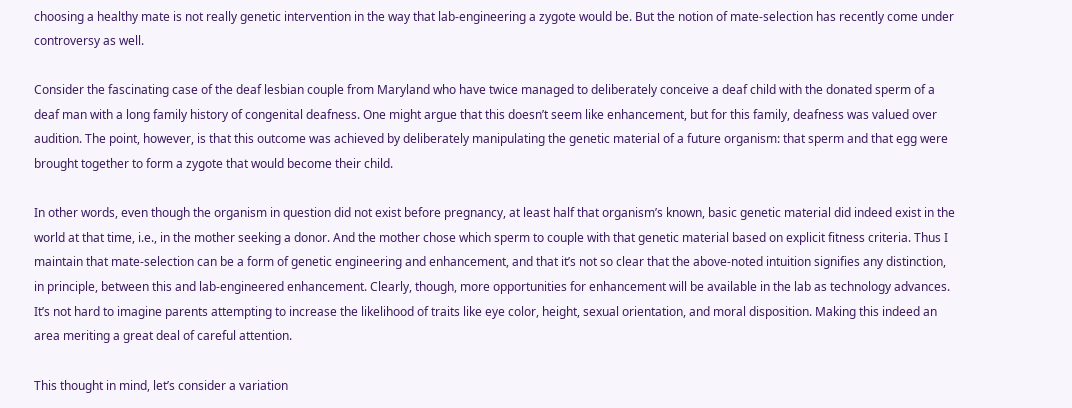choosing a healthy mate is not really genetic intervention in the way that lab-engineering a zygote would be. But the notion of mate-selection has recently come under controversy as well.

Consider the fascinating case of the deaf lesbian couple from Maryland who have twice managed to deliberately conceive a deaf child with the donated sperm of a deaf man with a long family history of congenital deafness. One might argue that this doesn’t seem like enhancement, but for this family, deafness was valued over audition. The point, however, is that this outcome was achieved by deliberately manipulating the genetic material of a future organism: that sperm and that egg were brought together to form a zygote that would become their child.

In other words, even though the organism in question did not exist before pregnancy, at least half that organism’s known, basic genetic material did indeed exist in the world at that time, i.e., in the mother seeking a donor. And the mother chose which sperm to couple with that genetic material based on explicit fitness criteria. Thus I maintain that mate-selection can be a form of genetic engineering and enhancement, and that it’s not so clear that the above-noted intuition signifies any distinction, in principle, between this and lab-engineered enhancement. Clearly, though, more opportunities for enhancement will be available in the lab as technology advances. It’s not hard to imagine parents attempting to increase the likelihood of traits like eye color, height, sexual orientation, and moral disposition. Making this indeed an area meriting a great deal of careful attention.

This thought in mind, let’s consider a variation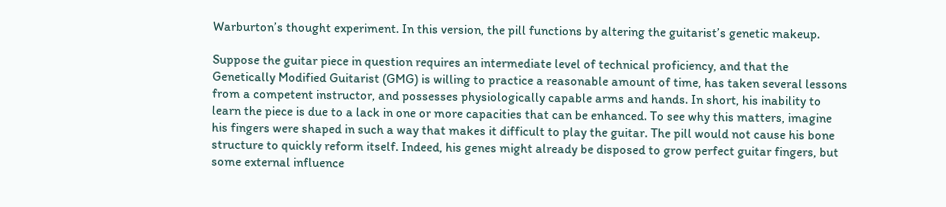Warburton’s thought experiment. In this version, the pill functions by altering the guitarist’s genetic makeup.

Suppose the guitar piece in question requires an intermediate level of technical proficiency, and that the Genetically Modified Guitarist (GMG) is willing to practice a reasonable amount of time, has taken several lessons from a competent instructor, and possesses physiologically capable arms and hands. In short, his inability to learn the piece is due to a lack in one or more capacities that can be enhanced. To see why this matters, imagine his fingers were shaped in such a way that makes it difficult to play the guitar. The pill would not cause his bone structure to quickly reform itself. Indeed, his genes might already be disposed to grow perfect guitar fingers, but some external influence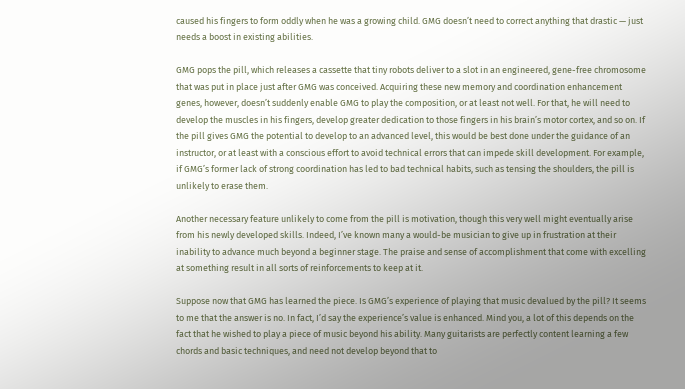caused his fingers to form oddly when he was a growing child. GMG doesn’t need to correct anything that drastic — just needs a boost in existing abilities.

GMG pops the pill, which releases a cassette that tiny robots deliver to a slot in an engineered, gene-free chromosome that was put in place just after GMG was conceived. Acquiring these new memory and coordination enhancement genes, however, doesn’t suddenly enable GMG to play the composition, or at least not well. For that, he will need to develop the muscles in his fingers, develop greater dedication to those fingers in his brain’s motor cortex, and so on. If the pill gives GMG the potential to develop to an advanced level, this would be best done under the guidance of an instructor, or at least with a conscious effort to avoid technical errors that can impede skill development. For example, if GMG’s former lack of strong coordination has led to bad technical habits, such as tensing the shoulders, the pill is unlikely to erase them.

Another necessary feature unlikely to come from the pill is motivation, though this very well might eventually arise from his newly developed skills. Indeed, I’ve known many a would-be musician to give up in frustration at their inability to advance much beyond a beginner stage. The praise and sense of accomplishment that come with excelling at something result in all sorts of reinforcements to keep at it.

Suppose now that GMG has learned the piece. Is GMG’s experience of playing that music devalued by the pill? It seems to me that the answer is no. In fact, I’d say the experience’s value is enhanced. Mind you, a lot of this depends on the fact that he wished to play a piece of music beyond his ability. Many guitarists are perfectly content learning a few chords and basic techniques, and need not develop beyond that to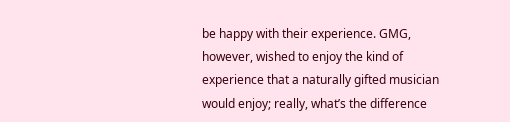be happy with their experience. GMG, however, wished to enjoy the kind of experience that a naturally gifted musician would enjoy; really, what’s the difference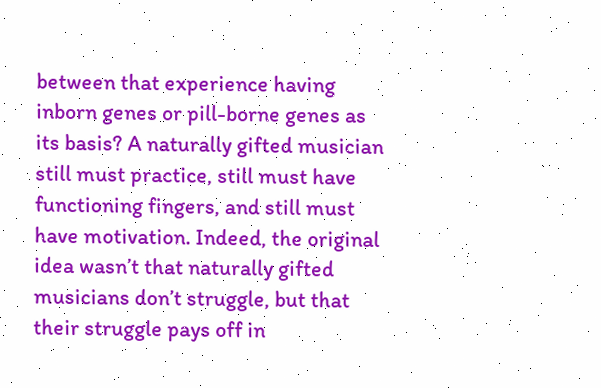between that experience having inborn genes or pill-borne genes as its basis? A naturally gifted musician still must practice, still must have functioning fingers, and still must have motivation. Indeed, the original idea wasn’t that naturally gifted musicians don’t struggle, but that their struggle pays off in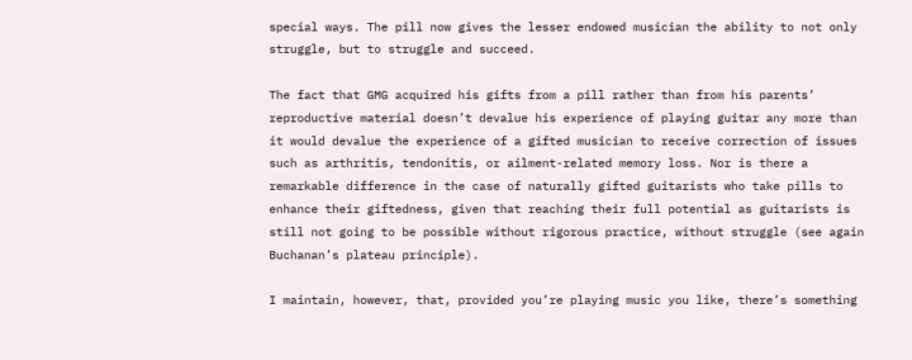special ways. The pill now gives the lesser endowed musician the ability to not only struggle, but to struggle and succeed.

The fact that GMG acquired his gifts from a pill rather than from his parents’ reproductive material doesn’t devalue his experience of playing guitar any more than it would devalue the experience of a gifted musician to receive correction of issues such as arthritis, tendonitis, or ailment-related memory loss. Nor is there a remarkable difference in the case of naturally gifted guitarists who take pills to enhance their giftedness, given that reaching their full potential as guitarists is still not going to be possible without rigorous practice, without struggle (see again Buchanan’s plateau principle).

I maintain, however, that, provided you’re playing music you like, there’s something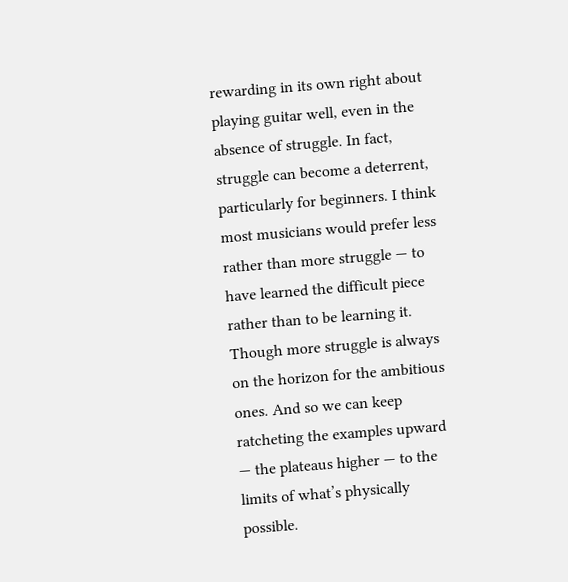rewarding in its own right about playing guitar well, even in the absence of struggle. In fact, struggle can become a deterrent, particularly for beginners. I think most musicians would prefer less rather than more struggle — to have learned the difficult piece rather than to be learning it. Though more struggle is always on the horizon for the ambitious ones. And so we can keep ratcheting the examples upward — the plateaus higher — to the limits of what’s physically possible.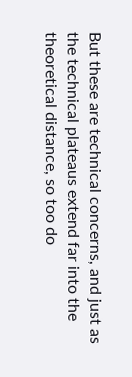But these are technical concerns, and just as the technical plateaus extend far into the theoretical distance, so too do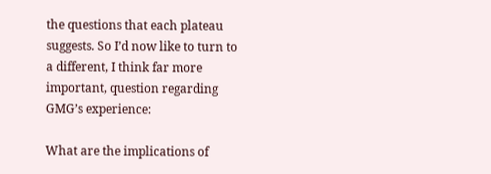the questions that each plateau suggests. So I’d now like to turn to a different, I think far more important, question regarding GMG’s experience:

What are the implications of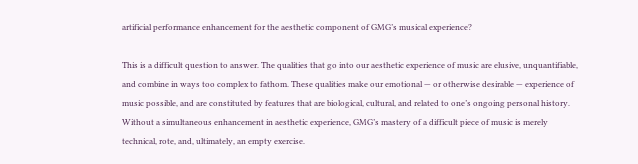artificial performance enhancement for the aesthetic component of GMG’s musical experience?

This is a difficult question to answer. The qualities that go into our aesthetic experience of music are elusive, unquantifiable, and combine in ways too complex to fathom. These qualities make our emotional — or otherwise desirable — experience of music possible, and are constituted by features that are biological, cultural, and related to one’s ongoing personal history. Without a simultaneous enhancement in aesthetic experience, GMG’s mastery of a difficult piece of music is merely technical, rote, and, ultimately, an empty exercise.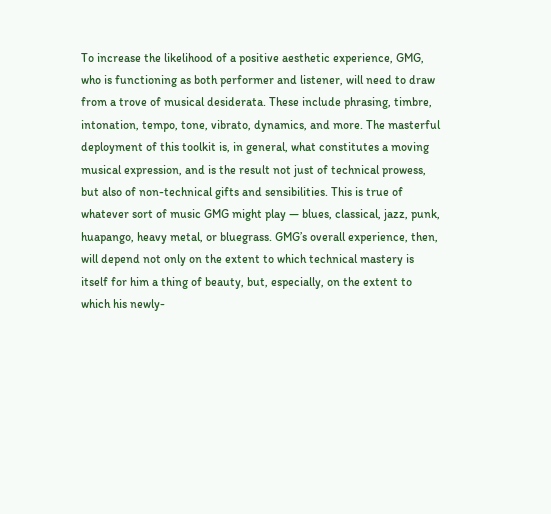To increase the likelihood of a positive aesthetic experience, GMG, who is functioning as both performer and listener, will need to draw from a trove of musical desiderata. These include phrasing, timbre, intonation, tempo, tone, vibrato, dynamics, and more. The masterful deployment of this toolkit is, in general, what constitutes a moving musical expression, and is the result not just of technical prowess, but also of non-technical gifts and sensibilities. This is true of whatever sort of music GMG might play — blues, classical, jazz, punk, huapango, heavy metal, or bluegrass. GMG’s overall experience, then, will depend not only on the extent to which technical mastery is itself for him a thing of beauty, but, especially, on the extent to which his newly-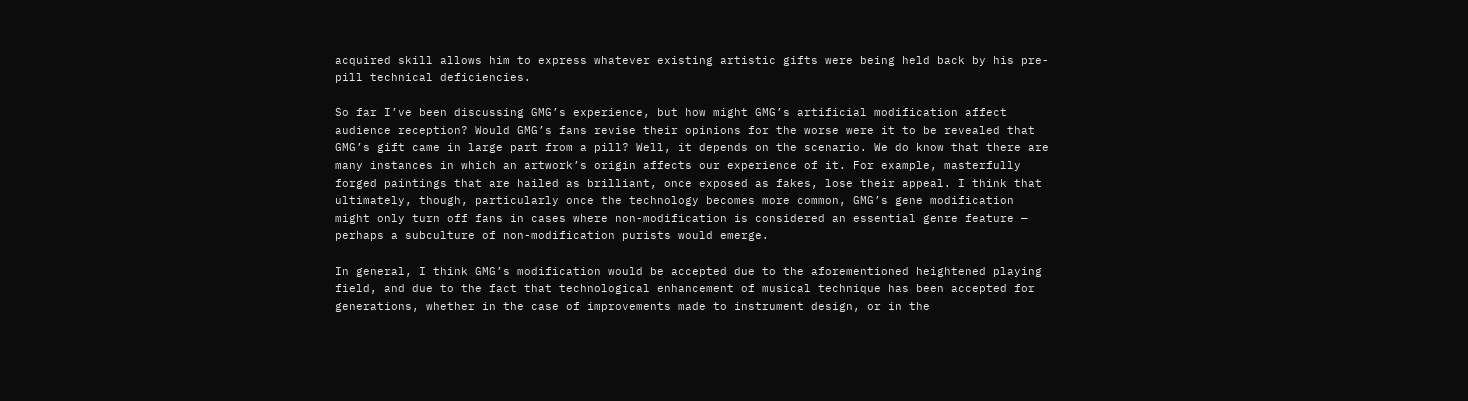acquired skill allows him to express whatever existing artistic gifts were being held back by his pre-pill technical deficiencies.

So far I’ve been discussing GMG’s experience, but how might GMG’s artificial modification affect audience reception? Would GMG’s fans revise their opinions for the worse were it to be revealed that GMG’s gift came in large part from a pill? Well, it depends on the scenario. We do know that there are many instances in which an artwork’s origin affects our experience of it. For example, masterfully forged paintings that are hailed as brilliant, once exposed as fakes, lose their appeal. I think that ultimately, though, particularly once the technology becomes more common, GMG’s gene modification might only turn off fans in cases where non-modification is considered an essential genre feature — perhaps a subculture of non-modification purists would emerge.

In general, I think GMG’s modification would be accepted due to the aforementioned heightened playing field, and due to the fact that technological enhancement of musical technique has been accepted for generations, whether in the case of improvements made to instrument design, or in the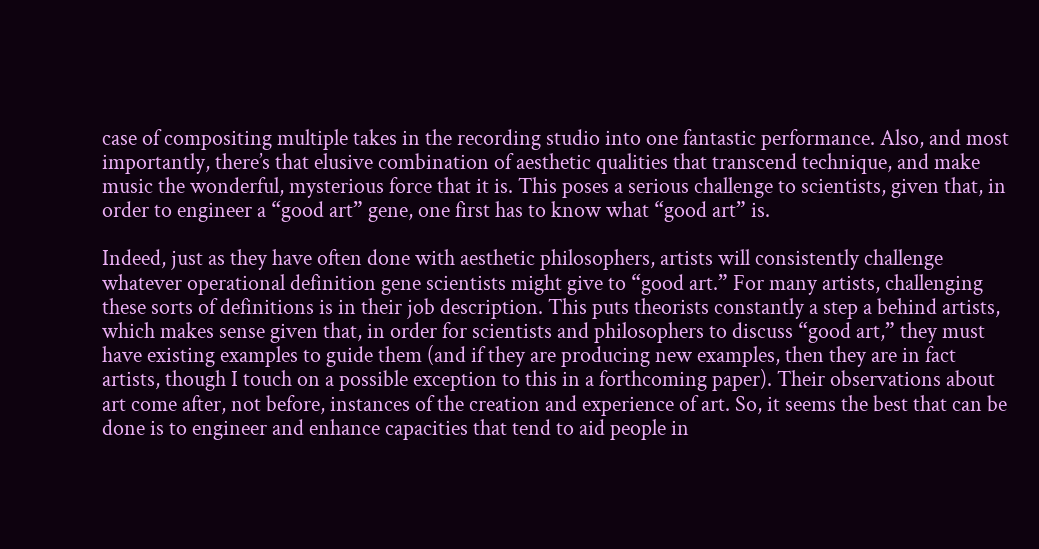case of compositing multiple takes in the recording studio into one fantastic performance. Also, and most importantly, there’s that elusive combination of aesthetic qualities that transcend technique, and make music the wonderful, mysterious force that it is. This poses a serious challenge to scientists, given that, in order to engineer a “good art” gene, one first has to know what “good art” is.

Indeed, just as they have often done with aesthetic philosophers, artists will consistently challenge whatever operational definition gene scientists might give to “good art.” For many artists, challenging these sorts of definitions is in their job description. This puts theorists constantly a step a behind artists, which makes sense given that, in order for scientists and philosophers to discuss “good art,” they must have existing examples to guide them (and if they are producing new examples, then they are in fact artists, though I touch on a possible exception to this in a forthcoming paper). Their observations about art come after, not before, instances of the creation and experience of art. So, it seems the best that can be done is to engineer and enhance capacities that tend to aid people in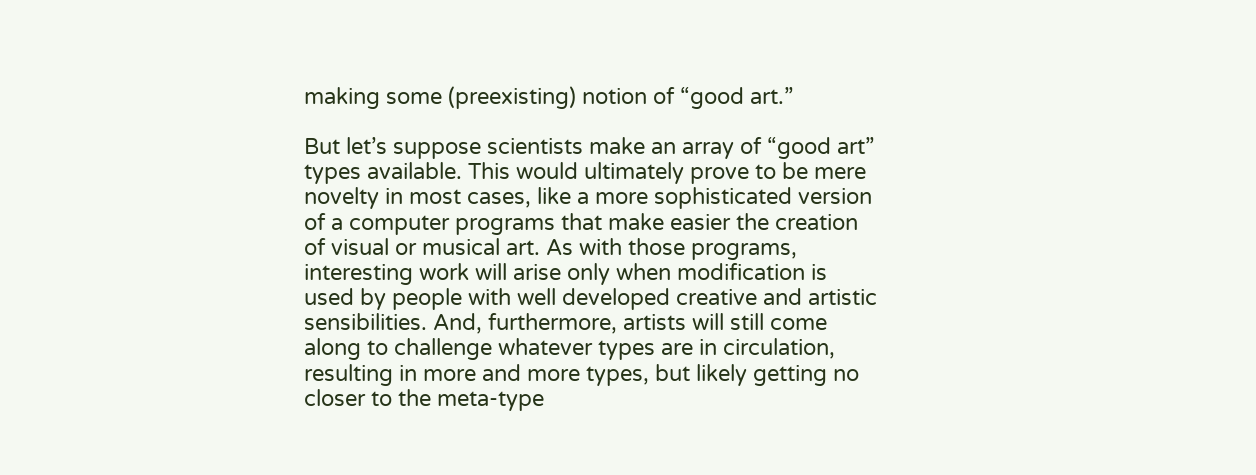making some (preexisting) notion of “good art.”

But let’s suppose scientists make an array of “good art” types available. This would ultimately prove to be mere novelty in most cases, like a more sophisticated version of a computer programs that make easier the creation of visual or musical art. As with those programs, interesting work will arise only when modification is used by people with well developed creative and artistic sensibilities. And, furthermore, artists will still come along to challenge whatever types are in circulation, resulting in more and more types, but likely getting no closer to the meta-type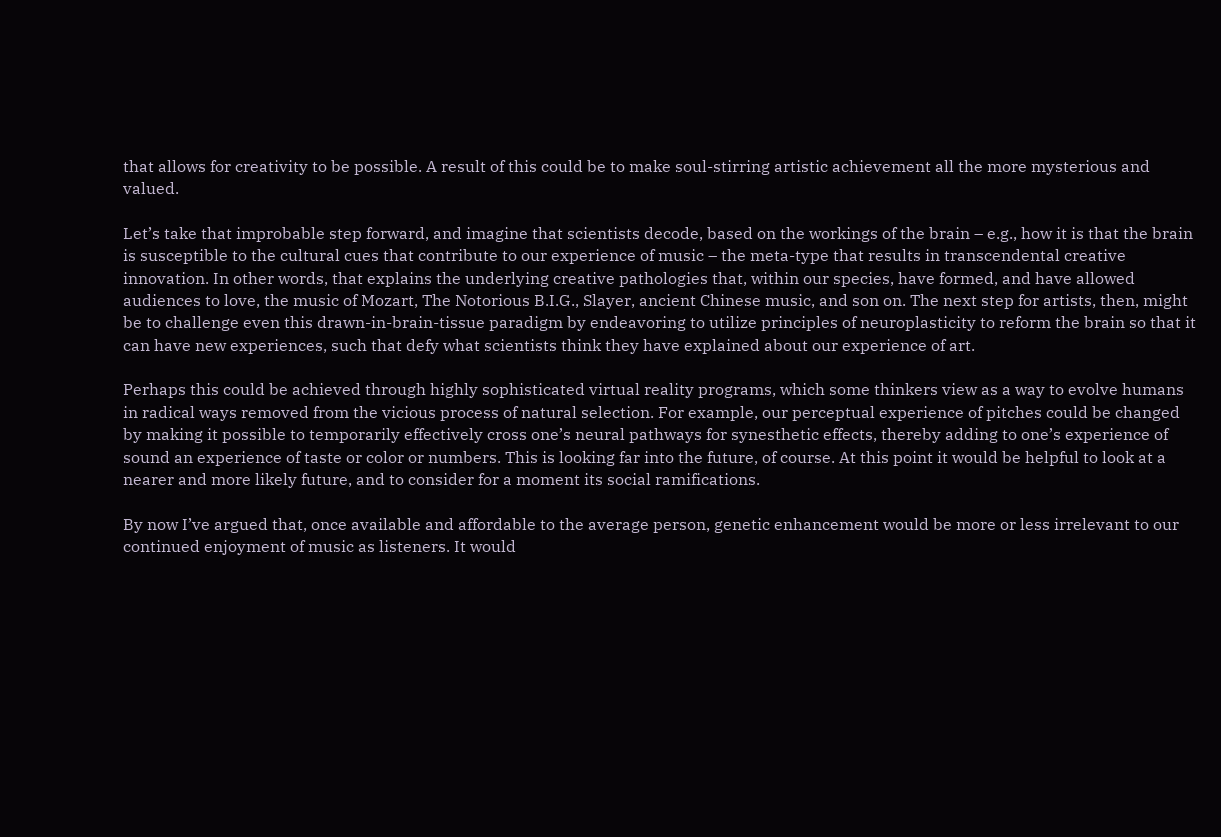that allows for creativity to be possible. A result of this could be to make soul-stirring artistic achievement all the more mysterious and valued.

Let’s take that improbable step forward, and imagine that scientists decode, based on the workings of the brain – e.g., how it is that the brain is susceptible to the cultural cues that contribute to our experience of music – the meta-type that results in transcendental creative innovation. In other words, that explains the underlying creative pathologies that, within our species, have formed, and have allowed audiences to love, the music of Mozart, The Notorious B.I.G., Slayer, ancient Chinese music, and son on. The next step for artists, then, might be to challenge even this drawn-in-brain-tissue paradigm by endeavoring to utilize principles of neuroplasticity to reform the brain so that it can have new experiences, such that defy what scientists think they have explained about our experience of art.

Perhaps this could be achieved through highly sophisticated virtual reality programs, which some thinkers view as a way to evolve humans in radical ways removed from the vicious process of natural selection. For example, our perceptual experience of pitches could be changed by making it possible to temporarily effectively cross one’s neural pathways for synesthetic effects, thereby adding to one’s experience of sound an experience of taste or color or numbers. This is looking far into the future, of course. At this point it would be helpful to look at a nearer and more likely future, and to consider for a moment its social ramifications.

By now I’ve argued that, once available and affordable to the average person, genetic enhancement would be more or less irrelevant to our continued enjoyment of music as listeners. It would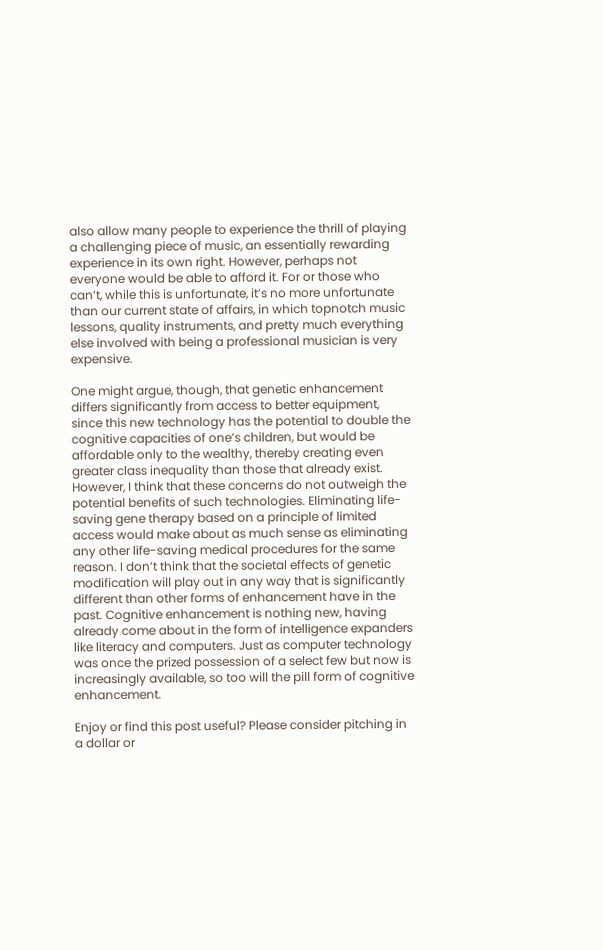also allow many people to experience the thrill of playing a challenging piece of music, an essentially rewarding experience in its own right. However, perhaps not everyone would be able to afford it. For or those who can’t, while this is unfortunate, it’s no more unfortunate than our current state of affairs, in which topnotch music lessons, quality instruments, and pretty much everything else involved with being a professional musician is very expensive.

One might argue, though, that genetic enhancement differs significantly from access to better equipment, since this new technology has the potential to double the cognitive capacities of one’s children, but would be affordable only to the wealthy, thereby creating even greater class inequality than those that already exist. However, I think that these concerns do not outweigh the potential benefits of such technologies. Eliminating life-saving gene therapy based on a principle of limited access would make about as much sense as eliminating any other life-saving medical procedures for the same reason. I don’t think that the societal effects of genetic modification will play out in any way that is significantly different than other forms of enhancement have in the past. Cognitive enhancement is nothing new, having already come about in the form of intelligence expanders like literacy and computers. Just as computer technology was once the prized possession of a select few but now is increasingly available, so too will the pill form of cognitive enhancement.

Enjoy or find this post useful? Please consider pitching in a dollar or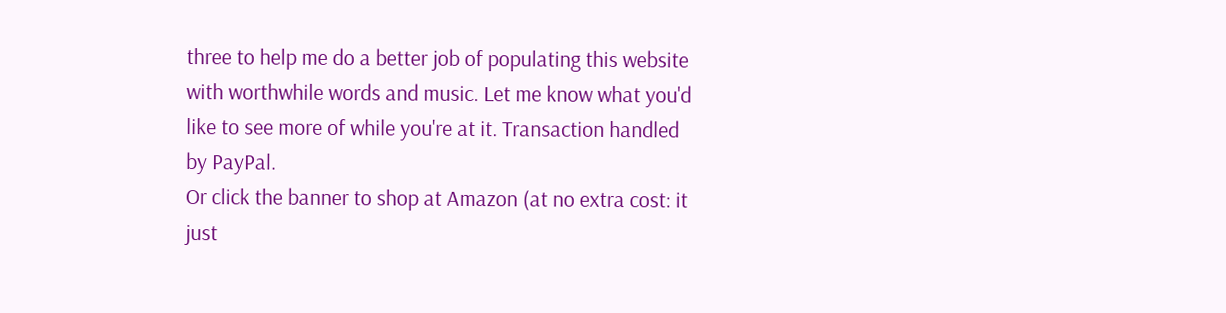three to help me do a better job of populating this website with worthwhile words and music. Let me know what you'd like to see more of while you're at it. Transaction handled by PayPal.
Or click the banner to shop at Amazon (at no extra cost: it just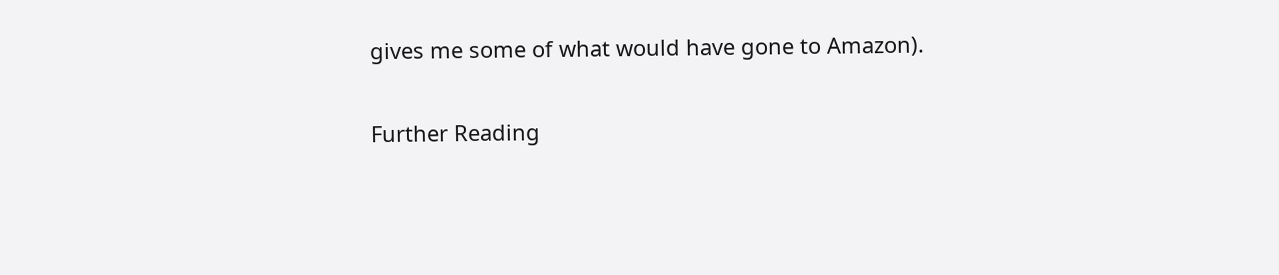gives me some of what would have gone to Amazon).

Further Reading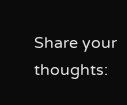Share your thoughts: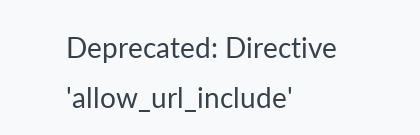Deprecated: Directive 'allow_url_include'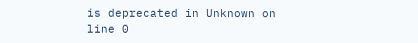is deprecated in Unknown on line 0